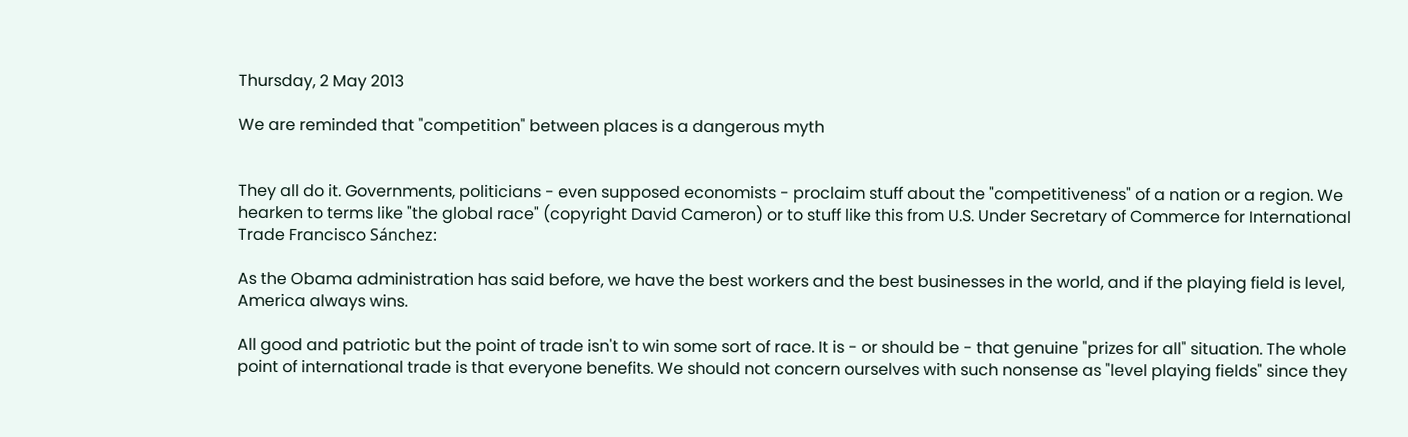Thursday, 2 May 2013

We are reminded that "competition" between places is a dangerous myth


They all do it. Governments, politicians - even supposed economists - proclaim stuff about the "competitiveness" of a nation or a region. We hearken to terms like "the global race" (copyright David Cameron) or to stuff like this from U.S. Under Secretary of Commerce for International Trade Francisco Sánchez:

As the Obama administration has said before, we have the best workers and the best businesses in the world, and if the playing field is level, America always wins.

All good and patriotic but the point of trade isn't to win some sort of race. It is - or should be - that genuine "prizes for all" situation. The whole point of international trade is that everyone benefits. We should not concern ourselves with such nonsense as "level playing fields" since they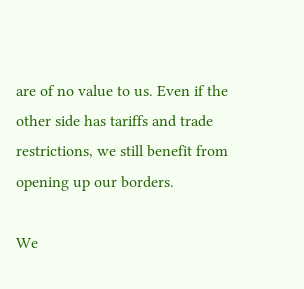are of no value to us. Even if the other side has tariffs and trade restrictions, we still benefit from opening up our borders.

We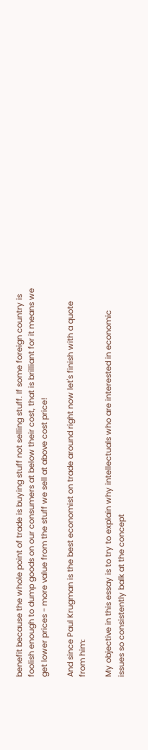benefit because the whole point of trade is buying stuff not selling stuff. If some foreign country is foolish enough to dump goods on our consumers at below their cost, that is brilliant for it means we get lower prices - more value from the stuff we sell at above cost price!

And since Paul Krugman is the best economist on trade around right now let's finish with a quote from him:

My objective in this essay is to try to explain why intellectuals who are interested in economic issues so consistently balk at the concept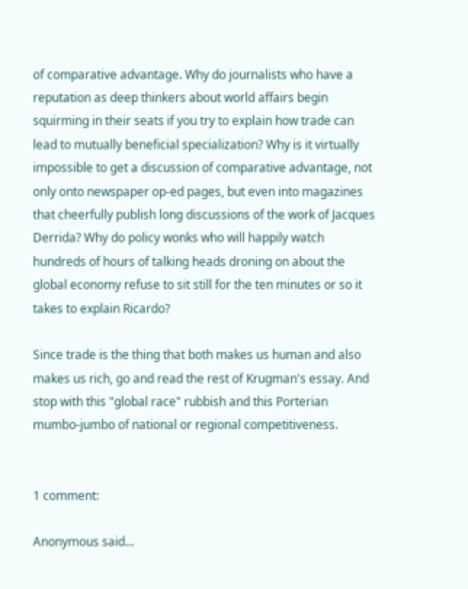of comparative advantage. Why do journalists who have a reputation as deep thinkers about world affairs begin squirming in their seats if you try to explain how trade can lead to mutually beneficial specialization? Why is it virtually impossible to get a discussion of comparative advantage, not only onto newspaper op-ed pages, but even into magazines that cheerfully publish long discussions of the work of Jacques Derrida? Why do policy wonks who will happily watch hundreds of hours of talking heads droning on about the global economy refuse to sit still for the ten minutes or so it takes to explain Ricardo?

Since trade is the thing that both makes us human and also makes us rich, go and read the rest of Krugman's essay. And stop with this "global race" rubbish and this Porterian mumbo-jumbo of national or regional competitiveness.


1 comment:

Anonymous said...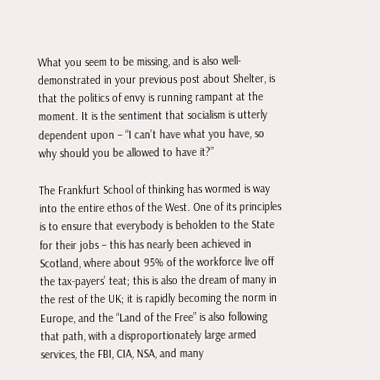What you seem to be missing, and is also well-demonstrated in your previous post about Shelter, is that the politics of envy is running rampant at the moment. It is the sentiment that socialism is utterly dependent upon – “I can’t have what you have, so why should you be allowed to have it?”

The Frankfurt School of thinking has wormed is way into the entire ethos of the West. One of its principles is to ensure that everybody is beholden to the State for their jobs – this has nearly been achieved in Scotland, where about 95% of the workforce live off the tax-payers’ teat; this is also the dream of many in the rest of the UK; it is rapidly becoming the norm in Europe, and the “Land of the Free” is also following that path, with a disproportionately large armed services, the FBI, CIA, NSA, and many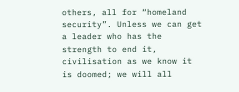others, all for “homeland security”. Unless we can get a leader who has the strength to end it, civilisation as we know it is doomed; we will all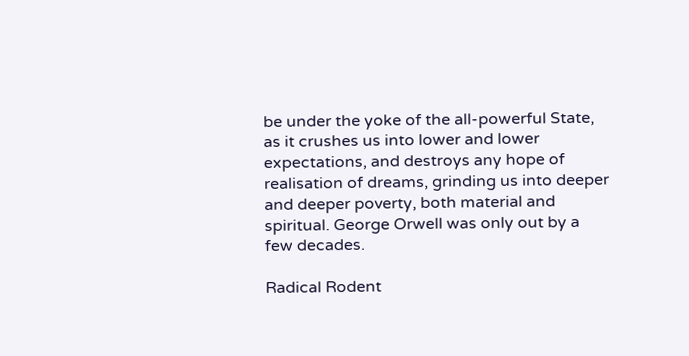be under the yoke of the all-powerful State, as it crushes us into lower and lower expectations, and destroys any hope of realisation of dreams, grinding us into deeper and deeper poverty, both material and spiritual. George Orwell was only out by a few decades.

Radical Rodent